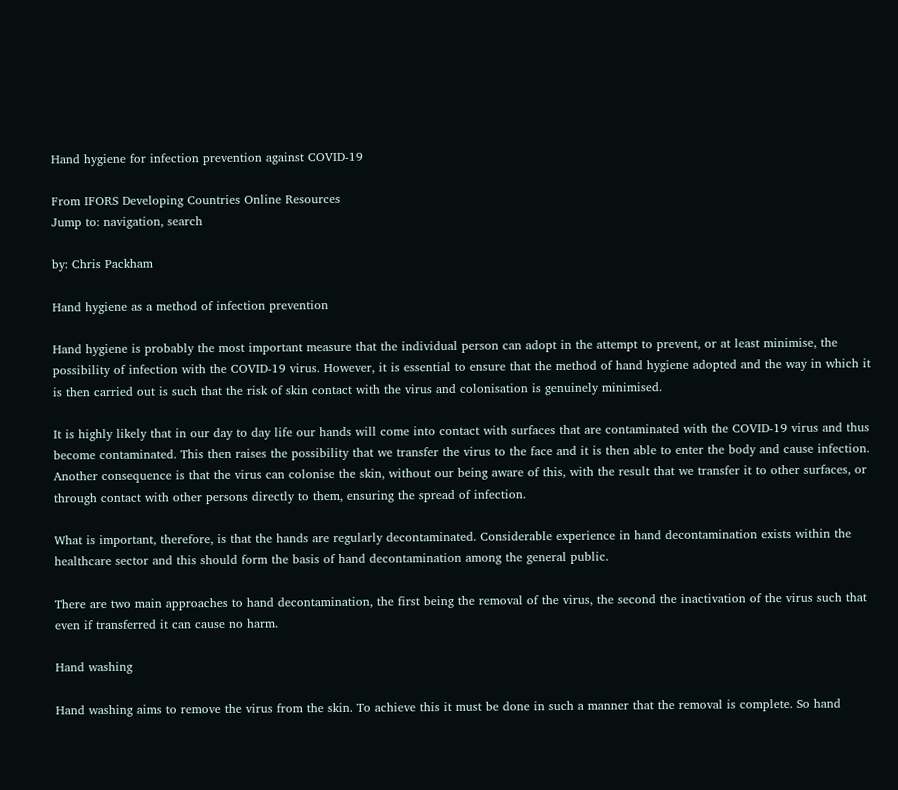Hand hygiene for infection prevention against COVID-19

From IFORS Developing Countries Online Resources
Jump to: navigation, search

by: Chris Packham

Hand hygiene as a method of infection prevention

Hand hygiene is probably the most important measure that the individual person can adopt in the attempt to prevent, or at least minimise, the possibility of infection with the COVID-19 virus. However, it is essential to ensure that the method of hand hygiene adopted and the way in which it is then carried out is such that the risk of skin contact with the virus and colonisation is genuinely minimised.

It is highly likely that in our day to day life our hands will come into contact with surfaces that are contaminated with the COVID-19 virus and thus become contaminated. This then raises the possibility that we transfer the virus to the face and it is then able to enter the body and cause infection. Another consequence is that the virus can colonise the skin, without our being aware of this, with the result that we transfer it to other surfaces, or through contact with other persons directly to them, ensuring the spread of infection.

What is important, therefore, is that the hands are regularly decontaminated. Considerable experience in hand decontamination exists within the healthcare sector and this should form the basis of hand decontamination among the general public.

There are two main approaches to hand decontamination, the first being the removal of the virus, the second the inactivation of the virus such that even if transferred it can cause no harm.

Hand washing

Hand washing aims to remove the virus from the skin. To achieve this it must be done in such a manner that the removal is complete. So hand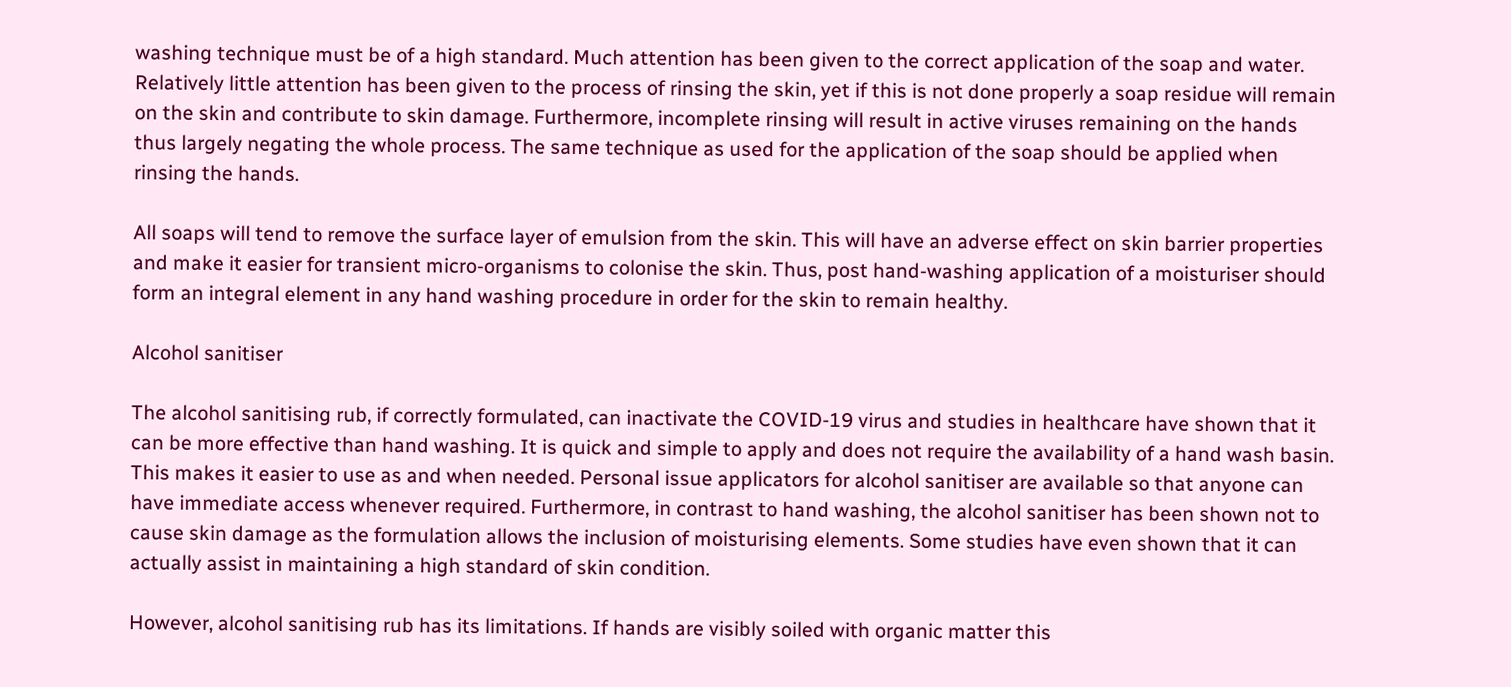washing technique must be of a high standard. Much attention has been given to the correct application of the soap and water. Relatively little attention has been given to the process of rinsing the skin, yet if this is not done properly a soap residue will remain on the skin and contribute to skin damage. Furthermore, incomplete rinsing will result in active viruses remaining on the hands thus largely negating the whole process. The same technique as used for the application of the soap should be applied when rinsing the hands.

All soaps will tend to remove the surface layer of emulsion from the skin. This will have an adverse effect on skin barrier properties and make it easier for transient micro-organisms to colonise the skin. Thus, post hand-washing application of a moisturiser should form an integral element in any hand washing procedure in order for the skin to remain healthy.

Alcohol sanitiser

The alcohol sanitising rub, if correctly formulated, can inactivate the COVID-19 virus and studies in healthcare have shown that it can be more effective than hand washing. It is quick and simple to apply and does not require the availability of a hand wash basin. This makes it easier to use as and when needed. Personal issue applicators for alcohol sanitiser are available so that anyone can have immediate access whenever required. Furthermore, in contrast to hand washing, the alcohol sanitiser has been shown not to cause skin damage as the formulation allows the inclusion of moisturising elements. Some studies have even shown that it can actually assist in maintaining a high standard of skin condition.

However, alcohol sanitising rub has its limitations. If hands are visibly soiled with organic matter this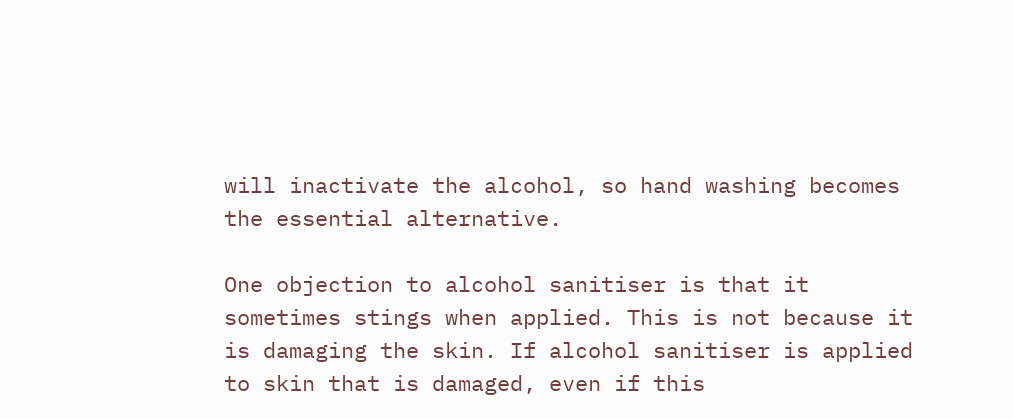will inactivate the alcohol, so hand washing becomes the essential alternative.

One objection to alcohol sanitiser is that it sometimes stings when applied. This is not because it is damaging the skin. If alcohol sanitiser is applied to skin that is damaged, even if this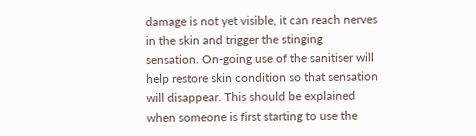damage is not yet visible, it can reach nerves in the skin and trigger the stinging sensation. On-going use of the sanitiser will help restore skin condition so that sensation will disappear. This should be explained when someone is first starting to use the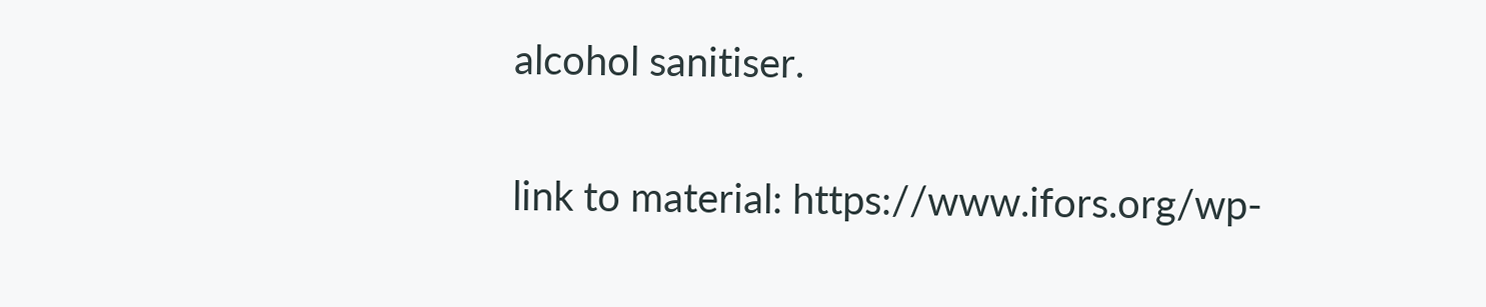alcohol sanitiser.

link to material: https://www.ifors.org/wp-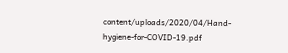content/uploads/2020/04/Hand-hygiene-for-COVID-19.pdf